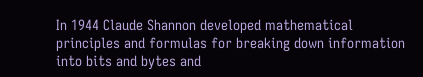In 1944 Claude Shannon developed mathematical principles and formulas for breaking down information into bits and bytes and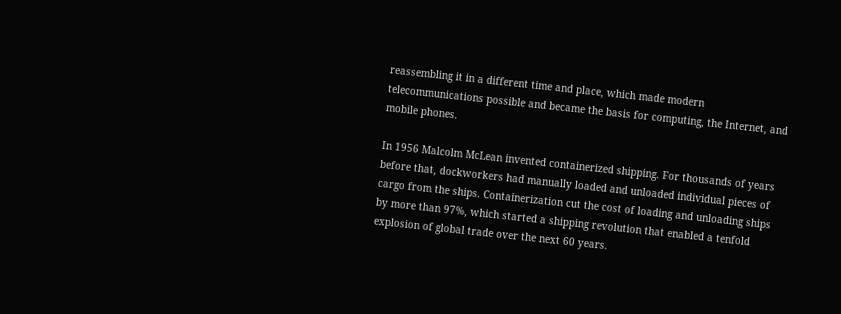reassembling it in a different time and place, which made modern telecommunications possible and became the basis for computing, the Internet, and mobile phones.

In 1956 Malcolm McLean invented containerized shipping. For thousands of years before that, dockworkers had manually loaded and unloaded individual pieces of cargo from the ships. Containerization cut the cost of loading and unloading ships by more than 97%, which started a shipping revolution that enabled a tenfold explosion of global trade over the next 60 years.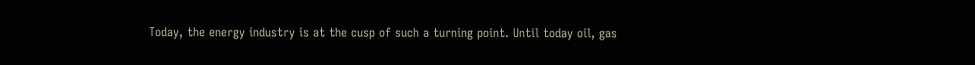Today, the energy industry is at the cusp of such a turning point. Until today oil, gas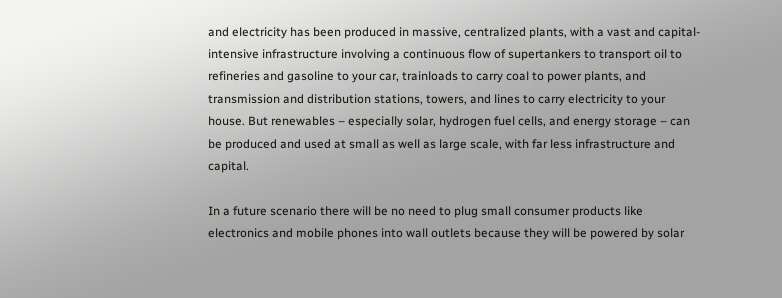and electricity has been produced in massive, centralized plants, with a vast and capital-intensive infrastructure involving a continuous flow of supertankers to transport oil to refineries and gasoline to your car, trainloads to carry coal to power plants, and transmission and distribution stations, towers, and lines to carry electricity to your house. But renewables – especially solar, hydrogen fuel cells, and energy storage – can be produced and used at small as well as large scale, with far less infrastructure and capital.

In a future scenario there will be no need to plug small consumer products like electronics and mobile phones into wall outlets because they will be powered by solar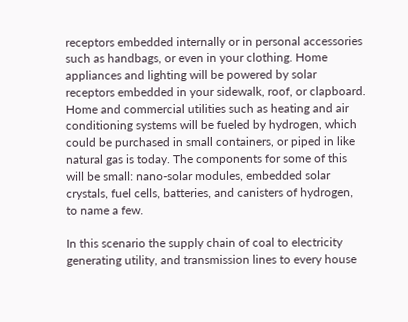receptors embedded internally or in personal accessories such as handbags, or even in your clothing. Home appliances and lighting will be powered by solar receptors embedded in your sidewalk, roof, or clapboard. Home and commercial utilities such as heating and air conditioning systems will be fueled by hydrogen, which could be purchased in small containers, or piped in like natural gas is today. The components for some of this will be small: nano-solar modules, embedded solar crystals, fuel cells, batteries, and canisters of hydrogen, to name a few.

In this scenario the supply chain of coal to electricity generating utility, and transmission lines to every house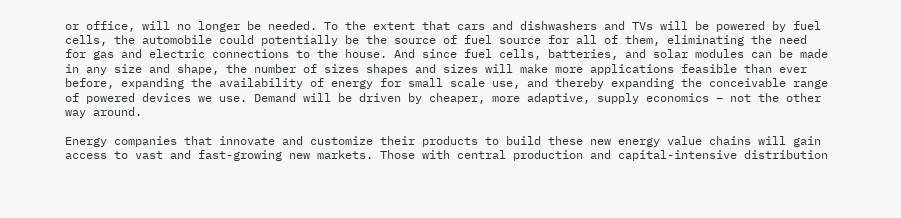or office, will no longer be needed. To the extent that cars and dishwashers and TVs will be powered by fuel cells, the automobile could potentially be the source of fuel source for all of them, eliminating the need for gas and electric connections to the house. And since fuel cells, batteries, and solar modules can be made in any size and shape, the number of sizes shapes and sizes will make more applications feasible than ever before, expanding the availability of energy for small scale use, and thereby expanding the conceivable range of powered devices we use. Demand will be driven by cheaper, more adaptive, supply economics – not the other way around.

Energy companies that innovate and customize their products to build these new energy value chains will gain access to vast and fast-growing new markets. Those with central production and capital-intensive distribution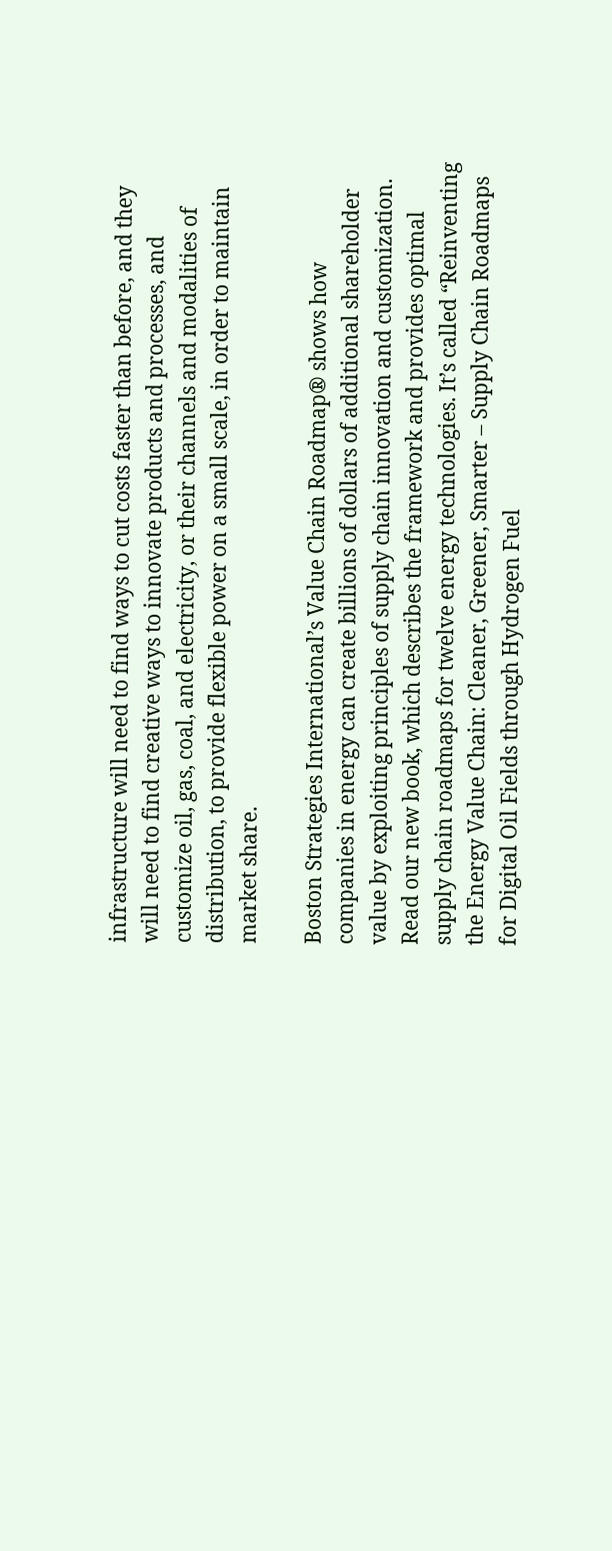infrastructure will need to find ways to cut costs faster than before, and they will need to find creative ways to innovate products and processes, and customize oil, gas, coal, and electricity, or their channels and modalities of distribution, to provide flexible power on a small scale, in order to maintain market share.

Boston Strategies International’s Value Chain Roadmap® shows how companies in energy can create billions of dollars of additional shareholder value by exploiting principles of supply chain innovation and customization. Read our new book, which describes the framework and provides optimal supply chain roadmaps for twelve energy technologies. It’s called “Reinventing the Energy Value Chain: Cleaner, Greener, Smarter – Supply Chain Roadmaps for Digital Oil Fields through Hydrogen Fuel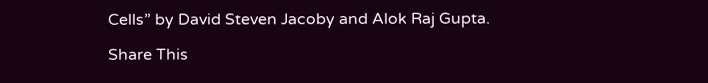Cells” by David Steven Jacoby and Alok Raj Gupta.

Share This